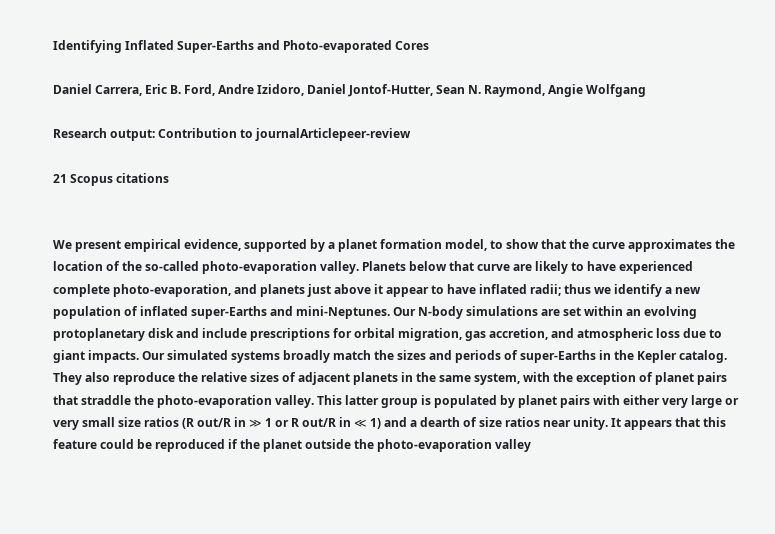Identifying Inflated Super-Earths and Photo-evaporated Cores

Daniel Carrera, Eric B. Ford, Andre Izidoro, Daniel Jontof-Hutter, Sean N. Raymond, Angie Wolfgang

Research output: Contribution to journalArticlepeer-review

21 Scopus citations


We present empirical evidence, supported by a planet formation model, to show that the curve approximates the location of the so-called photo-evaporation valley. Planets below that curve are likely to have experienced complete photo-evaporation, and planets just above it appear to have inflated radii; thus we identify a new population of inflated super-Earths and mini-Neptunes. Our N-body simulations are set within an evolving protoplanetary disk and include prescriptions for orbital migration, gas accretion, and atmospheric loss due to giant impacts. Our simulated systems broadly match the sizes and periods of super-Earths in the Kepler catalog. They also reproduce the relative sizes of adjacent planets in the same system, with the exception of planet pairs that straddle the photo-evaporation valley. This latter group is populated by planet pairs with either very large or very small size ratios (R out/R in ≫ 1 or R out/R in ≪ 1) and a dearth of size ratios near unity. It appears that this feature could be reproduced if the planet outside the photo-evaporation valley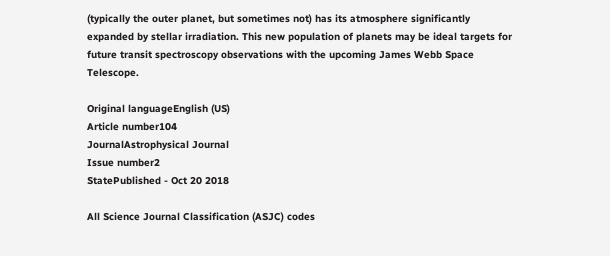(typically the outer planet, but sometimes not) has its atmosphere significantly expanded by stellar irradiation. This new population of planets may be ideal targets for future transit spectroscopy observations with the upcoming James Webb Space Telescope.

Original languageEnglish (US)
Article number104
JournalAstrophysical Journal
Issue number2
StatePublished - Oct 20 2018

All Science Journal Classification (ASJC) codes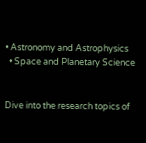• Astronomy and Astrophysics
  • Space and Planetary Science


Dive into the research topics of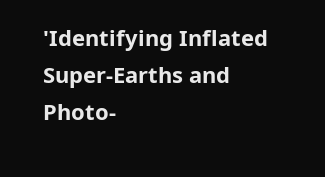'Identifying Inflated Super-Earths and Photo-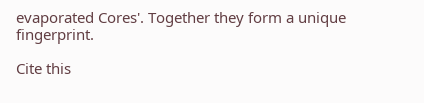evaporated Cores'. Together they form a unique fingerprint.

Cite this